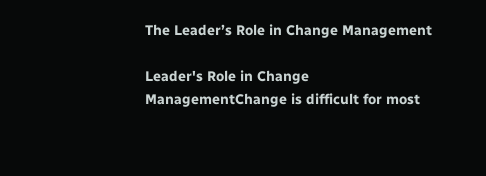The Leader’s Role in Change Management

Leader's Role in Change ManagementChange is difficult for most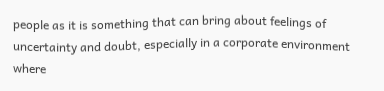people as it is something that can bring about feelings of uncertainty and doubt, especially in a corporate environment where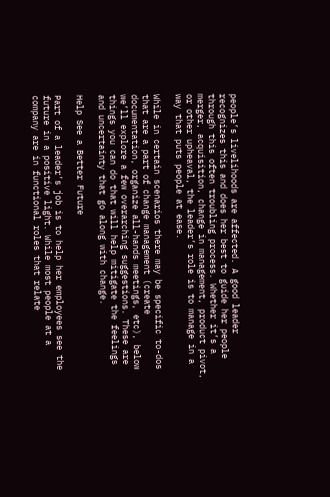people’s livelihoods are affected. A good leader recognizes this and does her best to guide her people through this often troubling process. Whether it’s a merger, acquisition, change in management, product pivot, or other upheaval, the leader’s role is to manage in a way that puts people at ease.

While in certain scenarios there may be specific to-dos that are a part of change management (create documentation, organize all-hands meetings, etc), below we’ll explore a few overarching suggestions. These are things you can do that will help mitigate the feelings and uncertainty that go along with change.

Help See a Better Future

Part of a leader’s job is to help her employees see the future in a positive light. While most people at a company are in functional roles that relate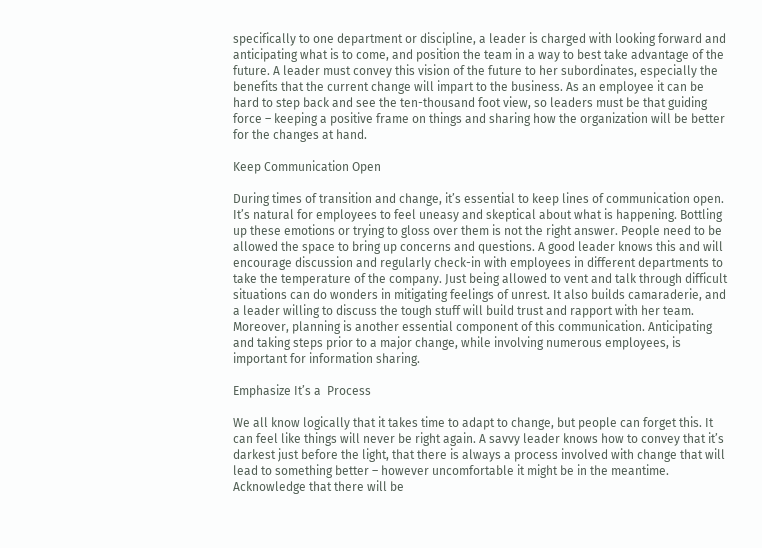specifically to one department or discipline, a leader is charged with looking forward and anticipating what is to come, and position the team in a way to best take advantage of the future. A leader must convey this vision of the future to her subordinates, especially the benefits that the current change will impart to the business. As an employee it can be hard to step back and see the ten-thousand foot view, so leaders must be that guiding force – keeping a positive frame on things and sharing how the organization will be better for the changes at hand.

Keep Communication Open

During times of transition and change, it’s essential to keep lines of communication open. It’s natural for employees to feel uneasy and skeptical about what is happening. Bottling up these emotions or trying to gloss over them is not the right answer. People need to be allowed the space to bring up concerns and questions. A good leader knows this and will encourage discussion and regularly check-in with employees in different departments to take the temperature of the company. Just being allowed to vent and talk through difficult situations can do wonders in mitigating feelings of unrest. It also builds camaraderie, and a leader willing to discuss the tough stuff will build trust and rapport with her team. Moreover, planning is another essential component of this communication. Anticipating and taking steps prior to a major change, while involving numerous employees, is important for information sharing.

Emphasize It’s a  Process

We all know logically that it takes time to adapt to change, but people can forget this. It can feel like things will never be right again. A savvy leader knows how to convey that it’s darkest just before the light, that there is always a process involved with change that will lead to something better – however uncomfortable it might be in the meantime. Acknowledge that there will be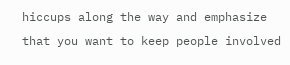hiccups along the way and emphasize that you want to keep people involved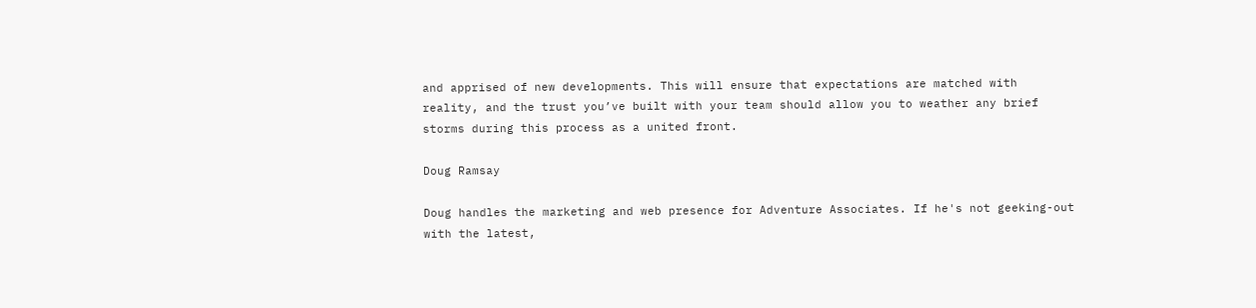and apprised of new developments. This will ensure that expectations are matched with reality, and the trust you’ve built with your team should allow you to weather any brief storms during this process as a united front.

Doug Ramsay

Doug handles the marketing and web presence for Adventure Associates. If he's not geeking-out with the latest,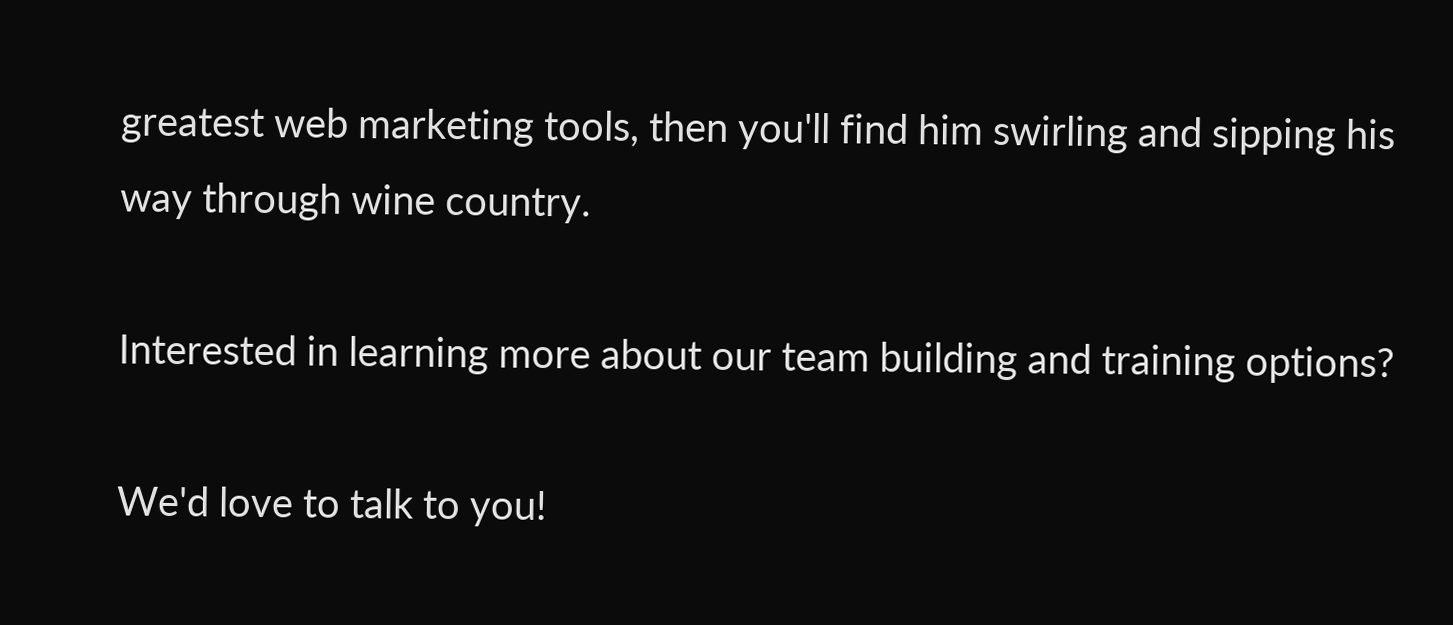greatest web marketing tools, then you'll find him swirling and sipping his way through wine country.

Interested in learning more about our team building and training options?

We'd love to talk to you!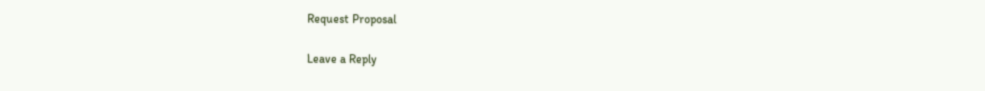Request Proposal

Leave a Reply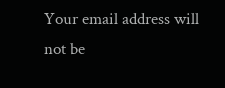Your email address will not be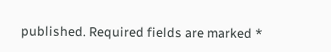published. Required fields are marked *